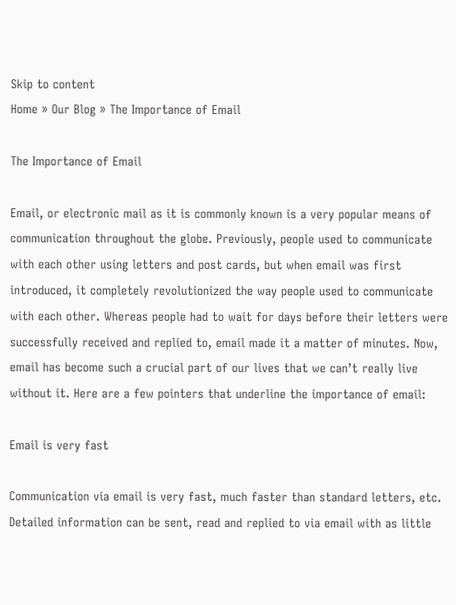Skip to content
Home » Our Blog » The Importance of Email

The Importance of Email

Email, or electronic mail as it is commonly known is a very popular means of communication throughout the globe. Previously, people used to communicate with each other using letters and post cards, but when email was first introduced, it completely revolutionized the way people used to communicate with each other. Whereas people had to wait for days before their letters were successfully received and replied to, email made it a matter of minutes. Now, email has become such a crucial part of our lives that we can’t really live without it. Here are a few pointers that underline the importance of email:

Email is very fast

Communication via email is very fast, much faster than standard letters, etc. Detailed information can be sent, read and replied to via email with as little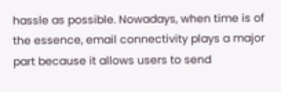hassle as possible. Nowadays, when time is of the essence, email connectivity plays a major part because it allows users to send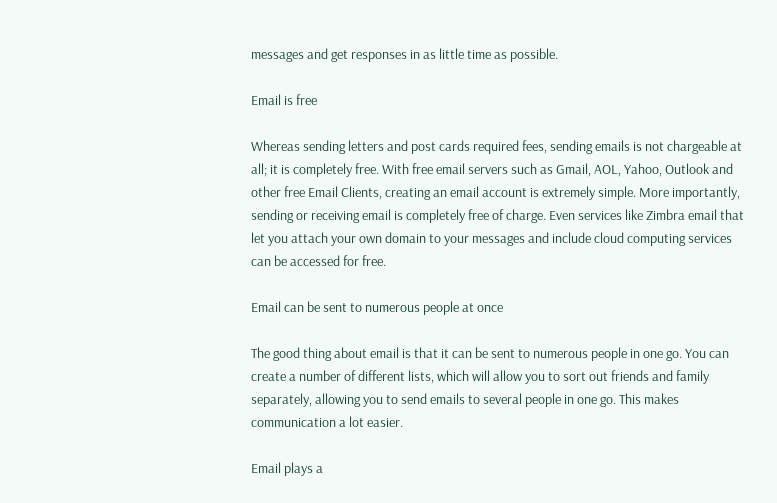messages and get responses in as little time as possible.

Email is free

Whereas sending letters and post cards required fees, sending emails is not chargeable at all; it is completely free. With free email servers such as Gmail, AOL, Yahoo, Outlook and other free Email Clients, creating an email account is extremely simple. More importantly, sending or receiving email is completely free of charge. Even services like Zimbra email that let you attach your own domain to your messages and include cloud computing services can be accessed for free.

Email can be sent to numerous people at once

The good thing about email is that it can be sent to numerous people in one go. You can create a number of different lists, which will allow you to sort out friends and family separately, allowing you to send emails to several people in one go. This makes communication a lot easier.

Email plays a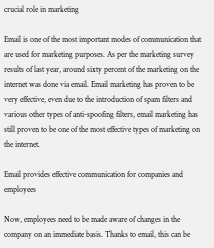crucial role in marketing

Email is one of the most important modes of communication that are used for marketing purposes. As per the marketing survey results of last year, around sixty percent of the marketing on the internet was done via email. Email marketing has proven to be very effective, even due to the introduction of spam filters and various other types of anti-spoofing filters, email marketing has still proven to be one of the most effective types of marketing on the internet.

Email provides effective communication for companies and employees

Now, employees need to be made aware of changes in the company on an immediate basis. Thanks to email, this can be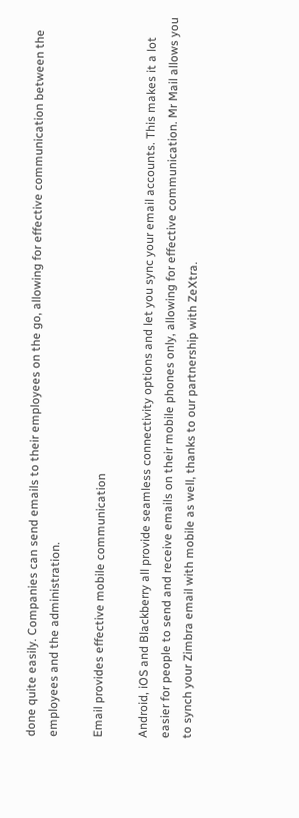done quite easily. Companies can send emails to their employees on the go, allowing for effective communication between the employees and the administration.

Email provides effective mobile communication

Android, iOS and Blackberry all provide seamless connectivity options and let you sync your email accounts. This makes it a lot easier for people to send and receive emails on their mobile phones only, allowing for effective communication. Mr Mail allows you to synch your Zimbra email with mobile as well, thanks to our partnership with ZeXtra.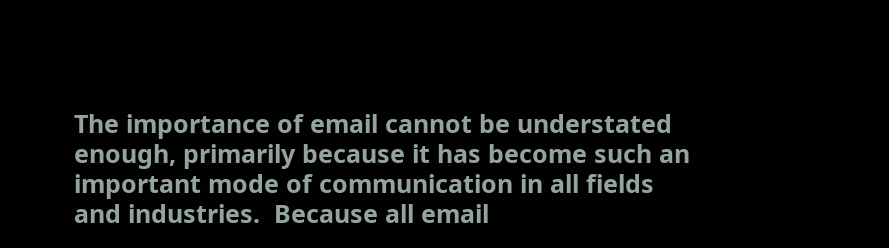The importance of email cannot be understated enough, primarily because it has become such an important mode of communication in all fields and industries.  Because all email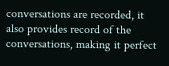conversations are recorded, it also provides record of the conversations, making it perfect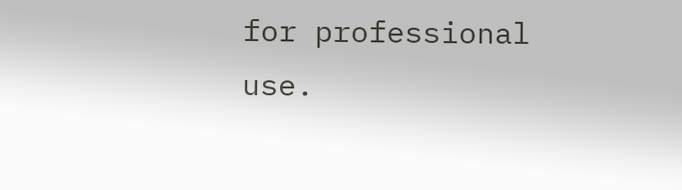for professional use.